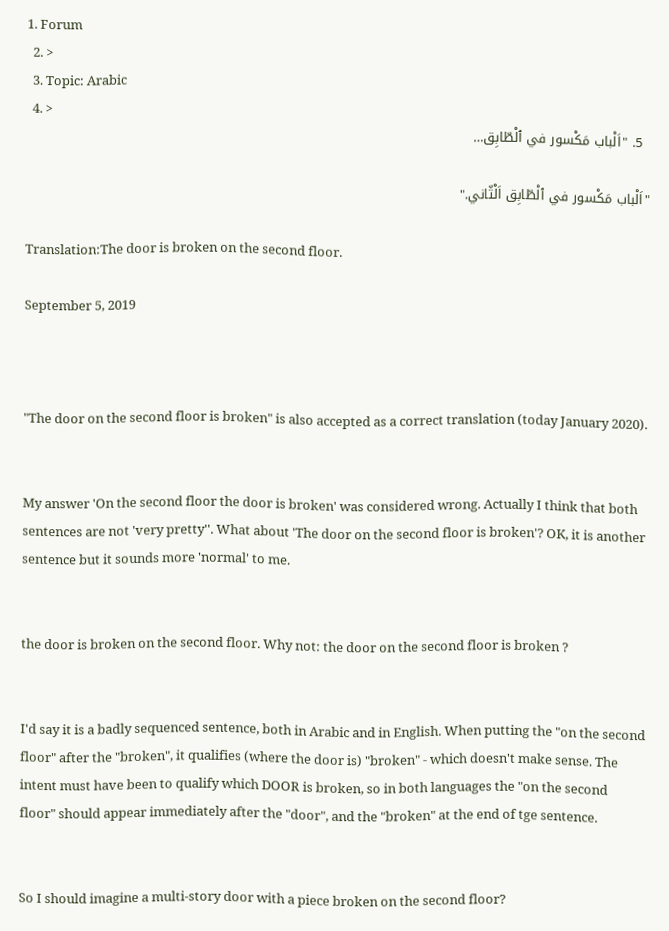1. Forum
  2. >
  3. Topic: Arabic
  4. >
  5. "اَلْباب مَكْسور في ٱلْطّابِق…

"اَلْباب مَكْسور في ٱلْطّابِق اَلْثّاني."

Translation:The door is broken on the second floor.

September 5, 2019



"The door on the second floor is broken" is also accepted as a correct translation (today January 2020).


My answer 'On the second floor the door is broken' was considered wrong. Actually I think that both sentences are not 'very pretty''. What about 'The door on the second floor is broken'? OK, it is another sentence but it sounds more 'normal' to me.


the door is broken on the second floor. Why not: the door on the second floor is broken ?


I'd say it is a badly sequenced sentence, both in Arabic and in English. When putting the "on the second floor" after the "broken", it qualifies (where the door is) "broken" - which doesn't make sense. The intent must have been to qualify which DOOR is broken, so in both languages the "on the second floor" should appear immediately after the "door", and the "broken" at the end of tge sentence.


So I should imagine a multi-story door with a piece broken on the second floor?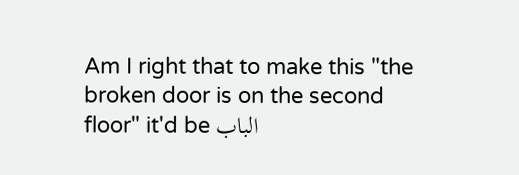Am I right that to make this "the broken door is on the second floor" it'd be الباب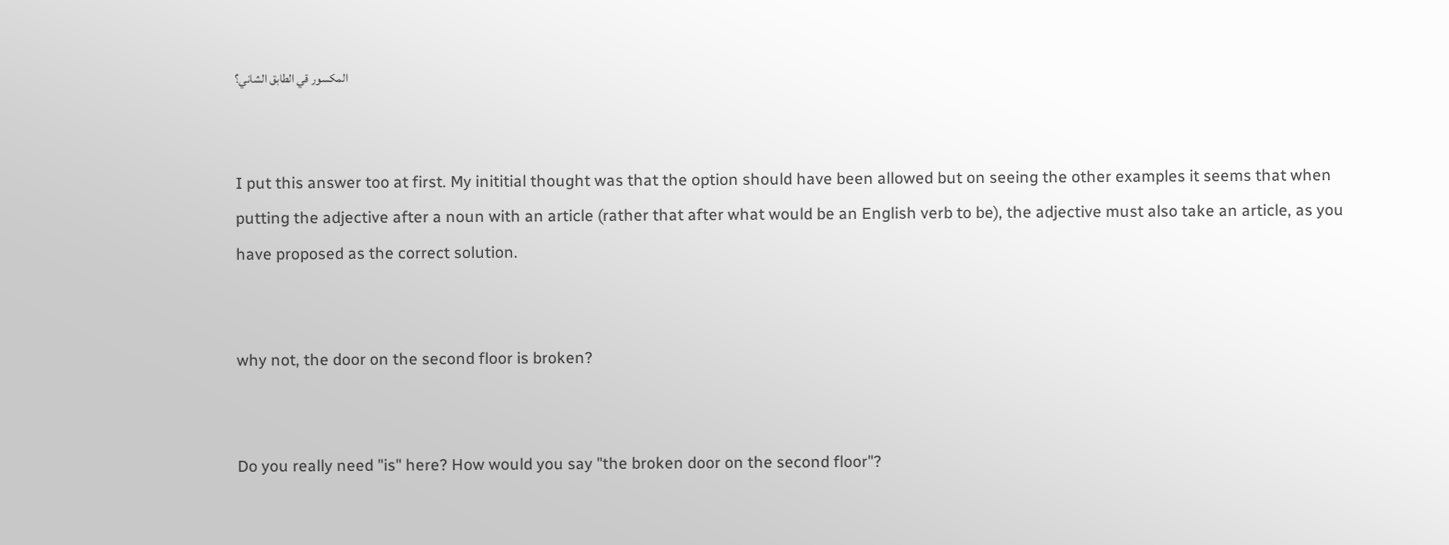المكسور قي الطابق الشاني؟


I put this answer too at first. My inititial thought was that the option should have been allowed but on seeing the other examples it seems that when putting the adjective after a noun with an article (rather that after what would be an English verb to be), the adjective must also take an article, as you have proposed as the correct solution.


why not, the door on the second floor is broken?


Do you really need "is" here? How would you say "the broken door on the second floor"?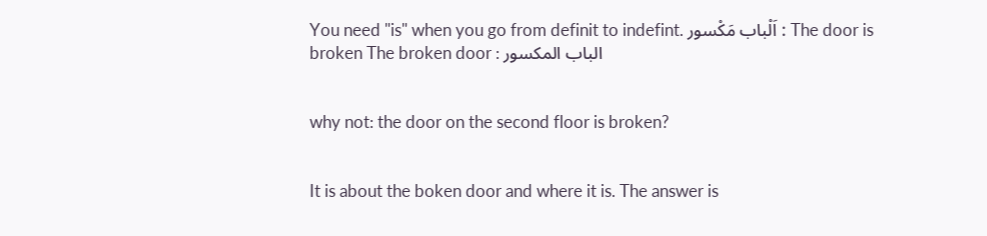You need "is" when you go from definit to indefint. اَلْباب مَكْسور : The door is broken The broken door : الباب المكسور


why not: the door on the second floor is broken?


It is about the boken door and where it is. The answer is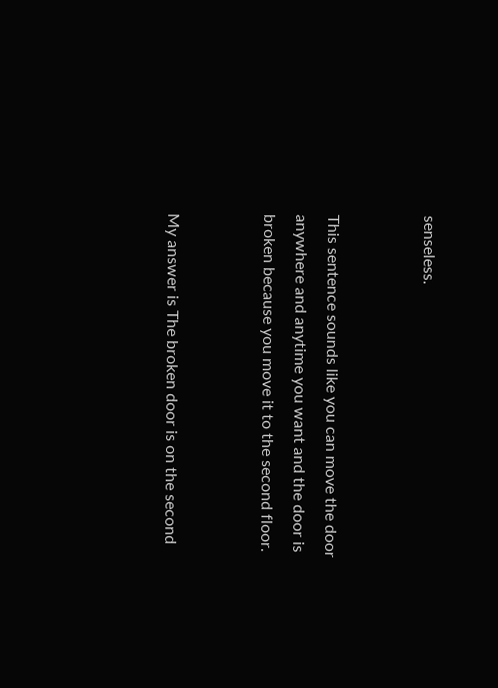senseless.


This sentence sounds like you can move the door anywhere and anytime you want and the door is broken because you move it to the second floor.


My answer is The broken door is on the second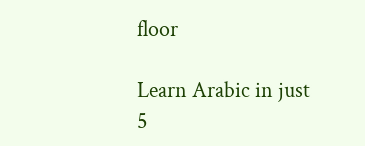floor

Learn Arabic in just 5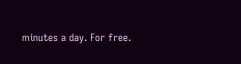minutes a day. For free.